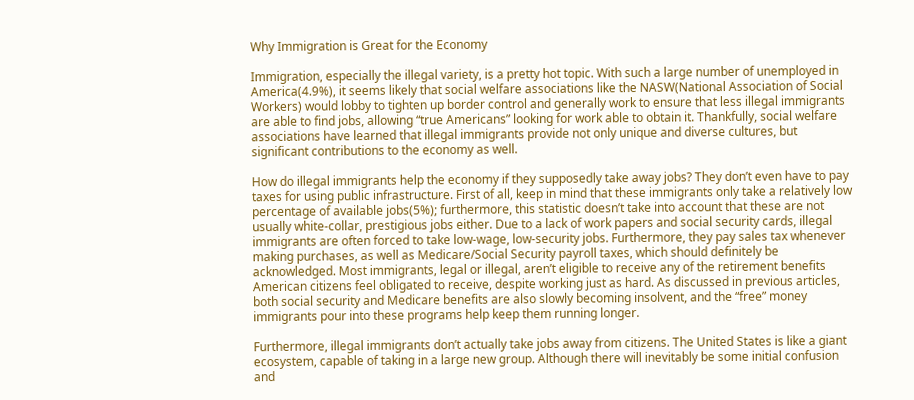Why Immigration is Great for the Economy

Immigration, especially the illegal variety, is a pretty hot topic. With such a large number of unemployed in America(4.9%), it seems likely that social welfare associations like the NASW(National Association of Social Workers) would lobby to tighten up border control and generally work to ensure that less illegal immigrants are able to find jobs, allowing “true Americans” looking for work able to obtain it. Thankfully, social welfare associations have learned that illegal immigrants provide not only unique and diverse cultures, but significant contributions to the economy as well.

How do illegal immigrants help the economy if they supposedly take away jobs? They don’t even have to pay taxes for using public infrastructure. First of all, keep in mind that these immigrants only take a relatively low percentage of available jobs(5%); furthermore, this statistic doesn’t take into account that these are not usually white-collar, prestigious jobs either. Due to a lack of work papers and social security cards, illegal immigrants are often forced to take low-wage, low-security jobs. Furthermore, they pay sales tax whenever making purchases, as well as Medicare/Social Security payroll taxes, which should definitely be acknowledged. Most immigrants, legal or illegal, aren’t eligible to receive any of the retirement benefits American citizens feel obligated to receive, despite working just as hard. As discussed in previous articles, both social security and Medicare benefits are also slowly becoming insolvent, and the “free” money immigrants pour into these programs help keep them running longer.

Furthermore, illegal immigrants don’t actually take jobs away from citizens. The United States is like a giant ecosystem, capable of taking in a large new group. Although there will inevitably be some initial confusion and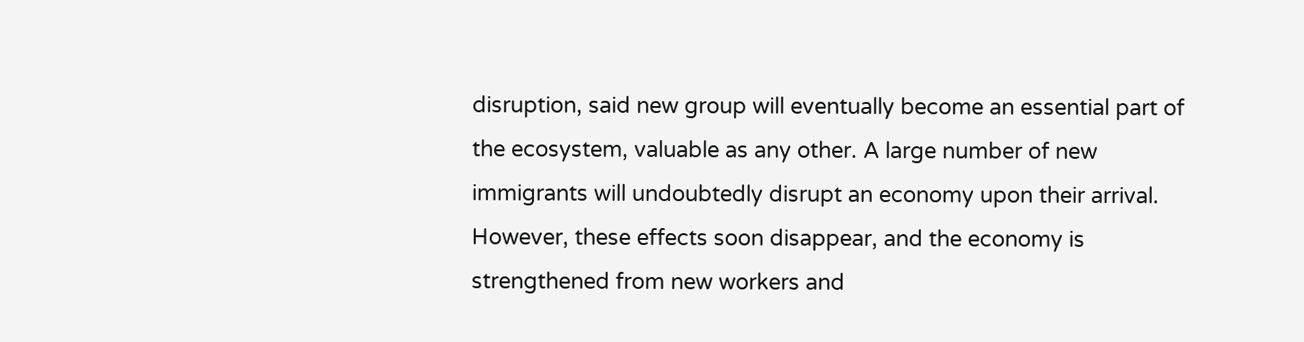disruption, said new group will eventually become an essential part of the ecosystem, valuable as any other. A large number of new immigrants will undoubtedly disrupt an economy upon their arrival. However, these effects soon disappear, and the economy is strengthened from new workers and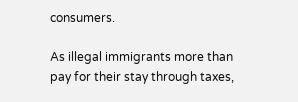consumers.

As illegal immigrants more than pay for their stay through taxes,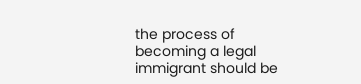the process of becoming a legal immigrant should be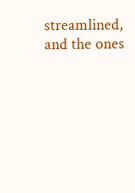streamlined, and the ones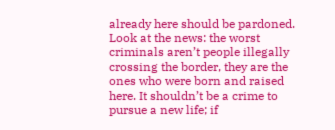already here should be pardoned. Look at the news: the worst criminals aren’t people illegally crossing the border, they are the ones who were born and raised here. It shouldn’t be a crime to pursue a new life; if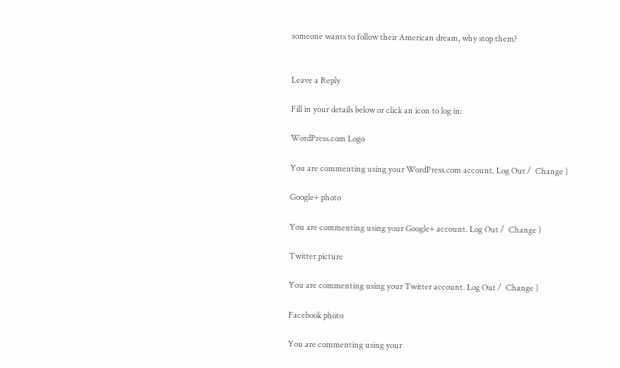someone wants to follow their American dream, why stop them?


Leave a Reply

Fill in your details below or click an icon to log in:

WordPress.com Logo

You are commenting using your WordPress.com account. Log Out /  Change )

Google+ photo

You are commenting using your Google+ account. Log Out /  Change )

Twitter picture

You are commenting using your Twitter account. Log Out /  Change )

Facebook photo

You are commenting using your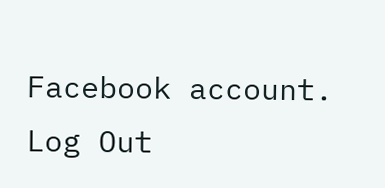Facebook account. Log Out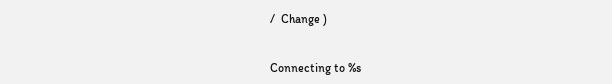/  Change )


Connecting to %s